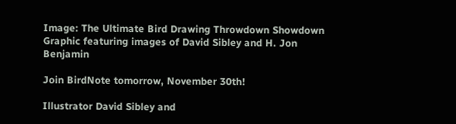Image: The Ultimate Bird Drawing Throwdown Showdown Graphic featuring images of David Sibley and H. Jon Benjamin

Join BirdNote tomorrow, November 30th!

Illustrator David Sibley and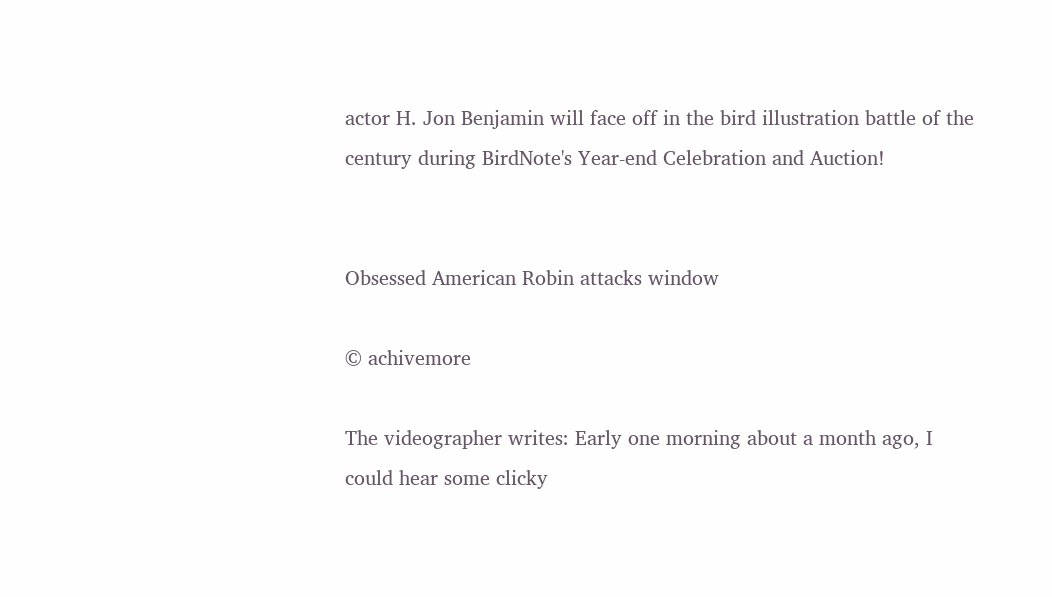actor H. Jon Benjamin will face off in the bird illustration battle of the century during BirdNote's Year-end Celebration and Auction!


Obsessed American Robin attacks window

© achivemore

The videographer writes: Early one morning about a month ago, I could hear some clicky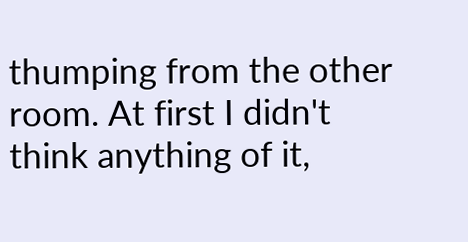thumping from the other room. At first I didn't think anything of it,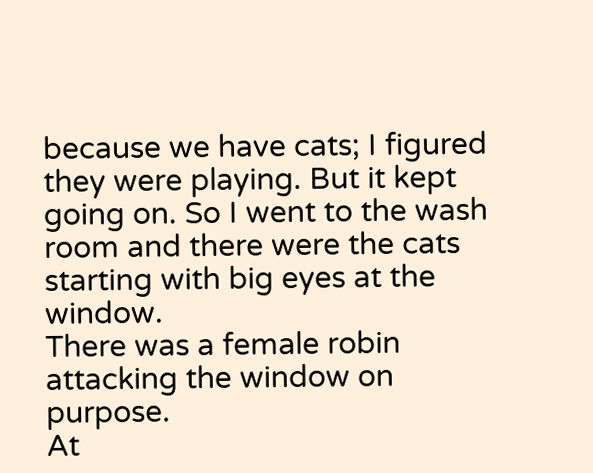because we have cats; I figured they were playing. But it kept going on. So I went to the wash room and there were the cats starting with big eyes at the window.
There was a female robin attacking the window on purpose.
At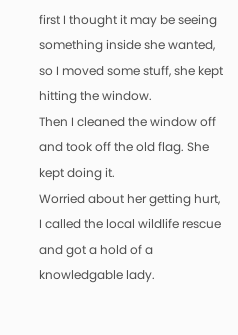first I thought it may be seeing something inside she wanted, so I moved some stuff, she kept hitting the window.
Then I cleaned the window off and took off the old flag. She kept doing it.
Worried about her getting hurt, I called the local wildlife rescue and got a hold of a knowledgable lady.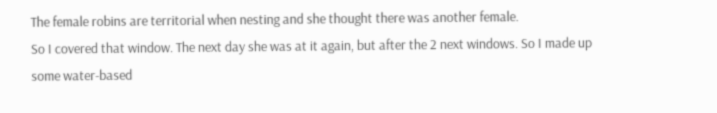The female robins are territorial when nesting and she thought there was another female.
So I covered that window. The next day she was at it again, but after the 2 next windows. So I made up some water-based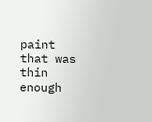paint that was thin enough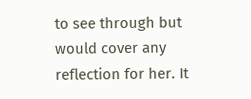to see through but would cover any reflection for her. It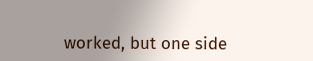worked, but one side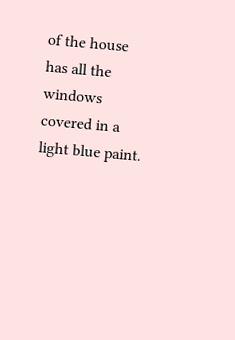of the house has all the windows covered in a light blue paint.